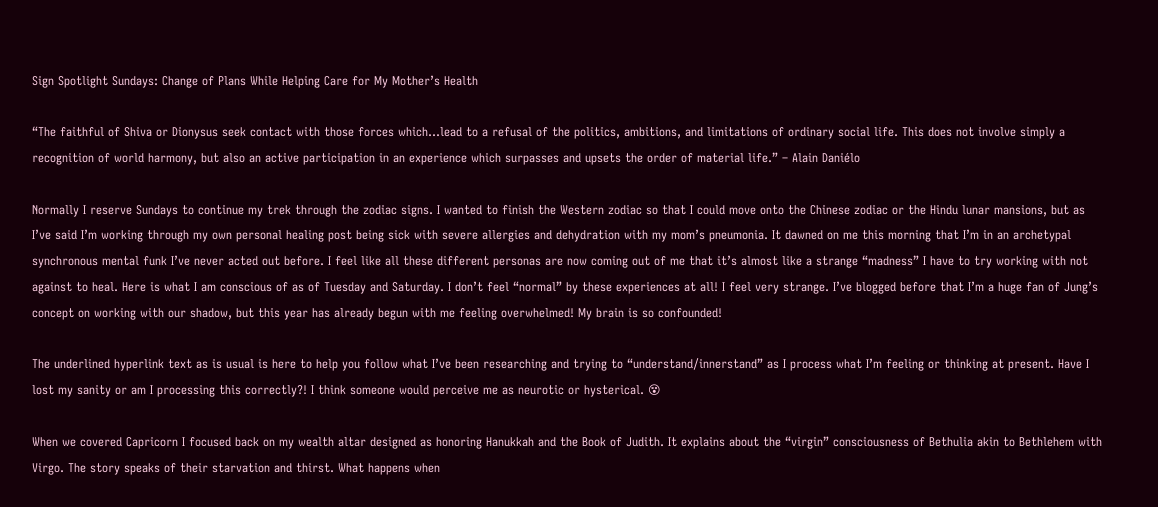Sign Spotlight Sundays: Change of Plans While Helping Care for My Mother’s Health

“The faithful of Shiva or Dionysus seek contact with those forces which…lead to a refusal of the politics, ambitions, and limitations of ordinary social life. This does not involve simply a recognition of world harmony, but also an active participation in an experience which surpasses and upsets the order of material life.” – Alain Daniélo

Normally I reserve Sundays to continue my trek through the zodiac signs. I wanted to finish the Western zodiac so that I could move onto the Chinese zodiac or the Hindu lunar mansions, but as I’ve said I’m working through my own personal healing post being sick with severe allergies and dehydration with my mom’s pneumonia. It dawned on me this morning that I’m in an archetypal synchronous mental funk I’ve never acted out before. I feel like all these different personas are now coming out of me that it’s almost like a strange “madness” I have to try working with not against to heal. Here is what I am conscious of as of Tuesday and Saturday. I don’t feel “normal” by these experiences at all! I feel very strange. I’ve blogged before that I’m a huge fan of Jung’s concept on working with our shadow, but this year has already begun with me feeling overwhelmed! My brain is so confounded!

The underlined hyperlink text as is usual is here to help you follow what I’ve been researching and trying to “understand/innerstand” as I process what I’m feeling or thinking at present. Have I lost my sanity or am I processing this correctly?! I think someone would perceive me as neurotic or hysterical. 😵

When we covered Capricorn I focused back on my wealth altar designed as honoring Hanukkah and the Book of Judith. It explains about the “virgin” consciousness of Bethulia akin to Bethlehem with Virgo. The story speaks of their starvation and thirst. What happens when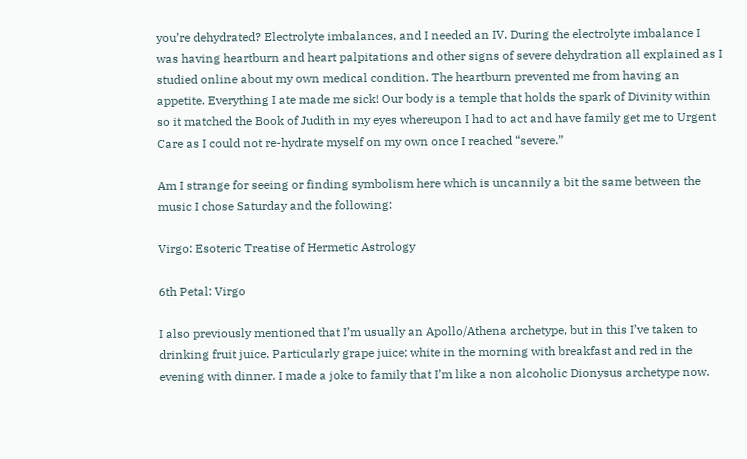you’re dehydrated? Electrolyte imbalances, and I needed an IV. During the electrolyte imbalance I was having heartburn and heart palpitations and other signs of severe dehydration all explained as I studied online about my own medical condition. The heartburn prevented me from having an appetite. Everything I ate made me sick! Our body is a temple that holds the spark of Divinity within so it matched the Book of Judith in my eyes whereupon I had to act and have family get me to Urgent Care as I could not re-hydrate myself on my own once I reached “severe.”

Am I strange for seeing or finding symbolism here which is uncannily a bit the same between the music I chose Saturday and the following:

Virgo: Esoteric Treatise of Hermetic Astrology

6th Petal: Virgo

I also previously mentioned that I’m usually an Apollo/Athena archetype, but in this I’ve taken to drinking fruit juice. Particularly grape juice; white in the morning with breakfast and red in the evening with dinner. I made a joke to family that I’m like a non alcoholic Dionysus archetype now.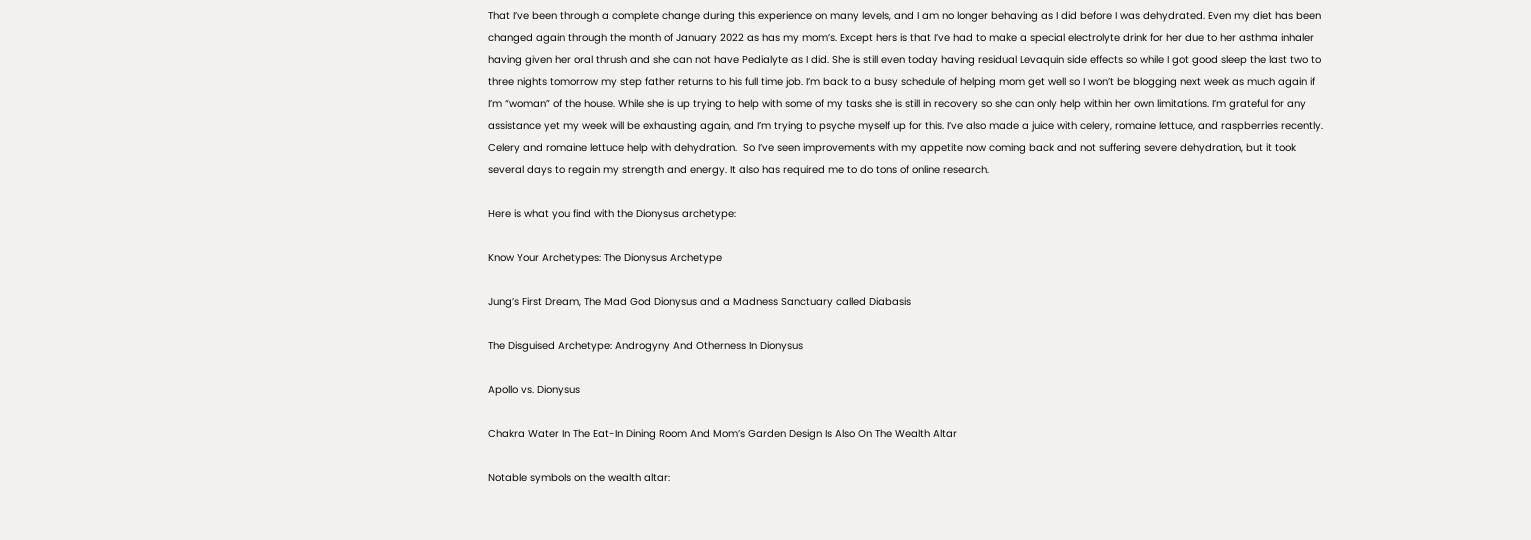That I’ve been through a complete change during this experience on many levels, and I am no longer behaving as I did before I was dehydrated. Even my diet has been changed again through the month of January 2022 as has my mom’s. Except hers is that I’ve had to make a special electrolyte drink for her due to her asthma inhaler having given her oral thrush and she can not have Pedialyte as I did. She is still even today having residual Levaquin side effects so while I got good sleep the last two to three nights tomorrow my step father returns to his full time job. I’m back to a busy schedule of helping mom get well so I won’t be blogging next week as much again if I’m “woman” of the house. While she is up trying to help with some of my tasks she is still in recovery so she can only help within her own limitations. I’m grateful for any assistance yet my week will be exhausting again, and I’m trying to psyche myself up for this. I’ve also made a juice with celery, romaine lettuce, and raspberries recently. Celery and romaine lettuce help with dehydration.  So I’ve seen improvements with my appetite now coming back and not suffering severe dehydration, but it took several days to regain my strength and energy. It also has required me to do tons of online research.

Here is what you find with the Dionysus archetype:

Know Your Archetypes: The Dionysus Archetype

Jung’s First Dream, The Mad God Dionysus and a Madness Sanctuary called Diabasis

The Disguised Archetype: Androgyny And Otherness In Dionysus

Apollo vs. Dionysus

Chakra Water In The Eat-In Dining Room And Mom’s Garden Design Is Also On The Wealth Altar

Notable symbols on the wealth altar: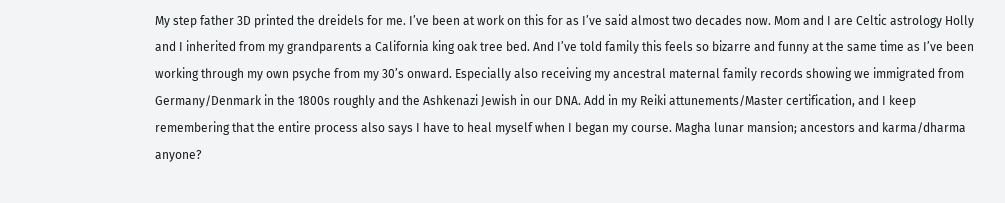My step father 3D printed the dreidels for me. I’ve been at work on this for as I’ve said almost two decades now. Mom and I are Celtic astrology Holly and I inherited from my grandparents a California king oak tree bed. And I’ve told family this feels so bizarre and funny at the same time as I’ve been working through my own psyche from my 30’s onward. Especially also receiving my ancestral maternal family records showing we immigrated from Germany/Denmark in the 1800s roughly and the Ashkenazi Jewish in our DNA. Add in my Reiki attunements/Master certification, and I keep remembering that the entire process also says I have to heal myself when I began my course. Magha lunar mansion; ancestors and karma/dharma anyone?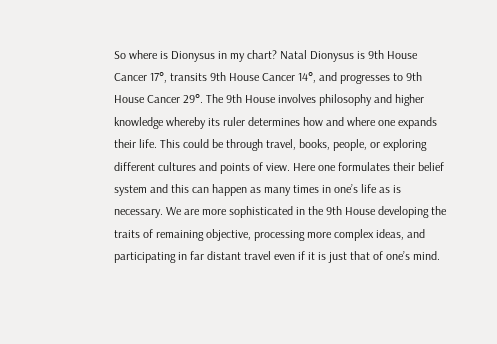So where is Dionysus in my chart? Natal Dionysus is 9th House Cancer 17°, transits 9th House Cancer 14°, and progresses to 9th House Cancer 29°. The 9th House involves philosophy and higher knowledge whereby its ruler determines how and where one expands their life. This could be through travel, books, people, or exploring different cultures and points of view. Here one formulates their belief system and this can happen as many times in one’s life as is necessary. We are more sophisticated in the 9th House developing the traits of remaining objective, processing more complex ideas, and participating in far distant travel even if it is just that of one’s mind.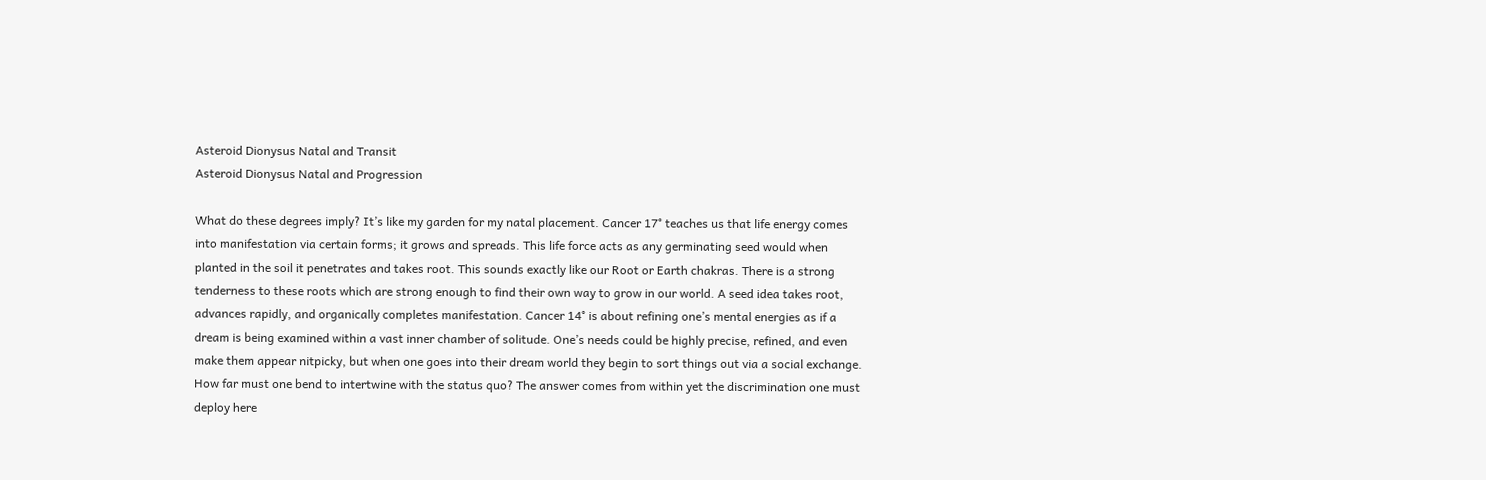Asteroid Dionysus Natal and Transit
Asteroid Dionysus Natal and Progression

What do these degrees imply? It’s like my garden for my natal placement. Cancer 17° teaches us that life energy comes into manifestation via certain forms; it grows and spreads. This life force acts as any germinating seed would when planted in the soil it penetrates and takes root. This sounds exactly like our Root or Earth chakras. There is a strong tenderness to these roots which are strong enough to find their own way to grow in our world. A seed idea takes root, advances rapidly, and organically completes manifestation. Cancer 14° is about refining one’s mental energies as if a dream is being examined within a vast inner chamber of solitude. One’s needs could be highly precise, refined, and even make them appear nitpicky, but when one goes into their dream world they begin to sort things out via a social exchange. How far must one bend to intertwine with the status quo? The answer comes from within yet the discrimination one must deploy here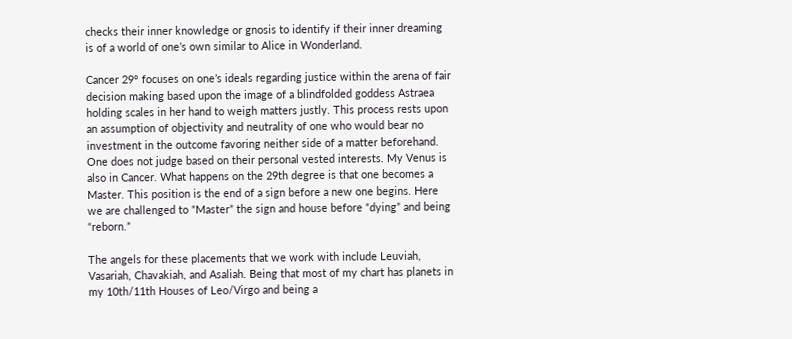checks their inner knowledge or gnosis to identify if their inner dreaming is of a world of one’s own similar to Alice in Wonderland.

Cancer 29° focuses on one’s ideals regarding justice within the arena of fair decision making based upon the image of a blindfolded goddess Astraea holding scales in her hand to weigh matters justly. This process rests upon an assumption of objectivity and neutrality of one who would bear no investment in the outcome favoring neither side of a matter beforehand. One does not judge based on their personal vested interests. My Venus is also in Cancer. What happens on the 29th degree is that one becomes a Master. This position is the end of a sign before a new one begins. Here we are challenged to “Master” the sign and house before “dying” and being “reborn.”

The angels for these placements that we work with include Leuviah, Vasariah, Chavakiah, and Asaliah. Being that most of my chart has planets in my 10th/11th Houses of Leo/Virgo and being a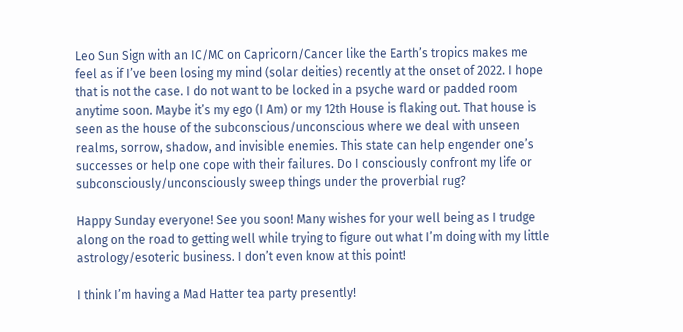Leo Sun Sign with an IC/MC on Capricorn/Cancer like the Earth’s tropics makes me feel as if I’ve been losing my mind (solar deities) recently at the onset of 2022. I hope that is not the case. I do not want to be locked in a psyche ward or padded room anytime soon. Maybe it’s my ego (I Am) or my 12th House is flaking out. That house is seen as the house of the subconscious/unconscious where we deal with unseen realms, sorrow, shadow, and invisible enemies. This state can help engender one’s successes or help one cope with their failures. Do I consciously confront my life or subconsciously/unconsciously sweep things under the proverbial rug?

Happy Sunday everyone! See you soon! Many wishes for your well being as I trudge along on the road to getting well while trying to figure out what I’m doing with my little astrology/esoteric business. I don’t even know at this point!

I think I’m having a Mad Hatter tea party presently!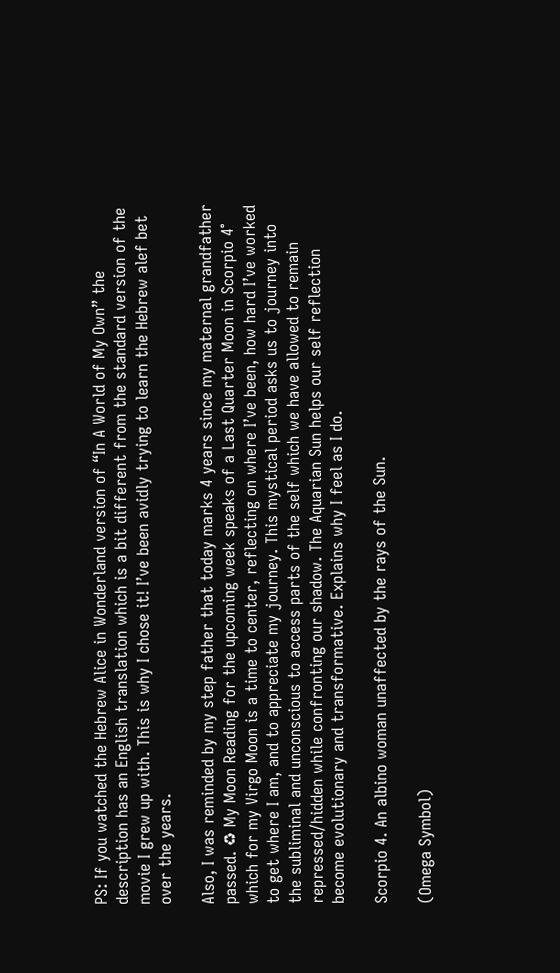PS: If you watched the Hebrew Alice in Wonderland version of “In A World of My Own” the description has an English translation which is a bit different from the standard version of the movie I grew up with. This is why I chose it! I’ve been avidly trying to learn the Hebrew alef bet over the years.

Also, I was reminded by my step father that today marks 4 years since my maternal grandfather passed. ♻ My Moon Reading for the upcoming week speaks of a Last Quarter Moon in Scorpio 4° which for my Virgo Moon is a time to center, reflecting on where I’ve been, how hard I’ve worked to get where I am, and to appreciate my journey. This mystical period asks us to journey into the subliminal and unconscious to access parts of the self which we have allowed to remain repressed/hidden while confronting our shadow. The Aquarian Sun helps our self reflection become evolutionary and transformative. Explains why I feel as I do.

Scorpio 4. An albino woman unaffected by the rays of the Sun.

(Omega Symbol)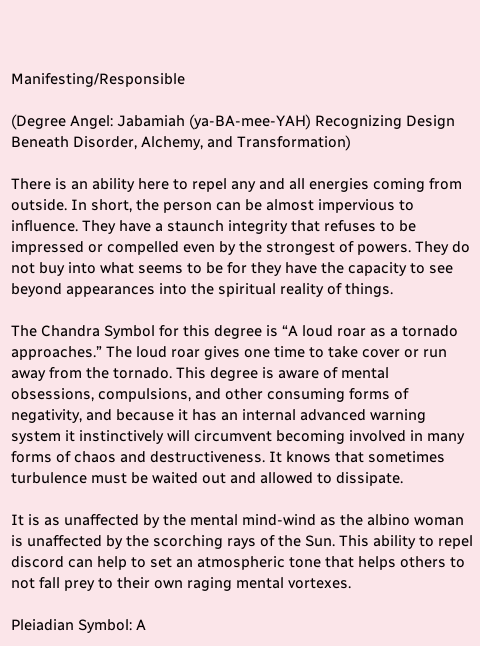Manifesting/Responsible

(Degree Angel: Jabamiah (ya-BA-mee-YAH) Recognizing Design Beneath Disorder, Alchemy, and Transformation)

There is an ability here to repel any and all energies coming from outside. In short, the person can be almost impervious to influence. They have a staunch integrity that refuses to be impressed or compelled even by the strongest of powers. They do not buy into what seems to be for they have the capacity to see beyond appearances into the spiritual reality of things.

The Chandra Symbol for this degree is “A loud roar as a tornado approaches.” The loud roar gives one time to take cover or run away from the tornado. This degree is aware of mental obsessions, compulsions, and other consuming forms of negativity, and because it has an internal advanced warning system it instinctively will circumvent becoming involved in many forms of chaos and destructiveness. It knows that sometimes turbulence must be waited out and allowed to dissipate.

It is as unaffected by the mental mind-wind as the albino woman is unaffected by the scorching rays of the Sun. This ability to repel discord can help to set an atmospheric tone that helps others to not fall prey to their own raging mental vortexes.

Pleiadian Symbol: A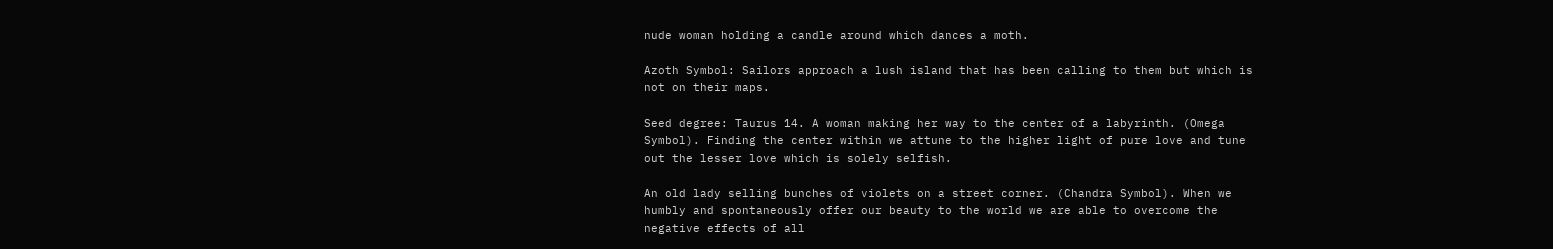nude woman holding a candle around which dances a moth.

Azoth Symbol: Sailors approach a lush island that has been calling to them but which is not on their maps.

Seed degree: Taurus 14. A woman making her way to the center of a labyrinth. (Omega Symbol). Finding the center within we attune to the higher light of pure love and tune out the lesser love which is solely selfish.

An old lady selling bunches of violets on a street corner. (Chandra Symbol). When we humbly and spontaneously offer our beauty to the world we are able to overcome the negative effects of all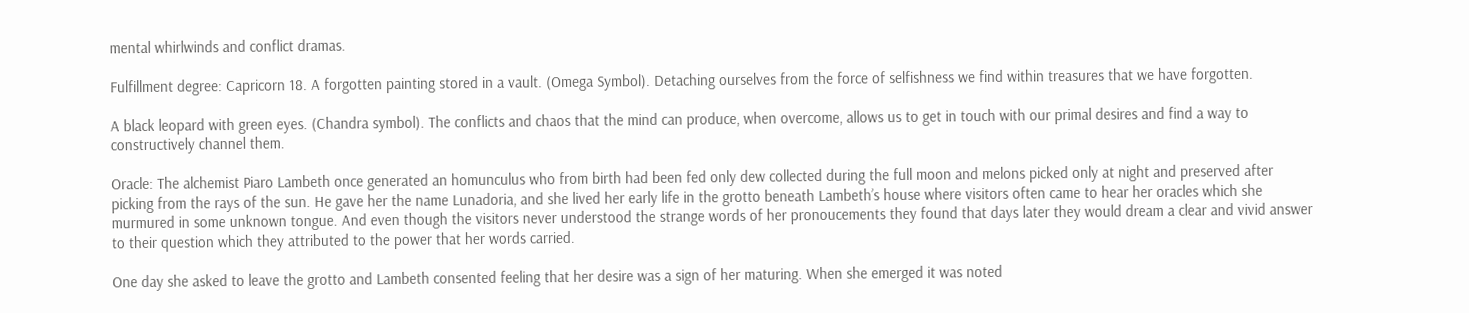mental whirlwinds and conflict dramas.

Fulfillment degree: Capricorn 18. A forgotten painting stored in a vault. (Omega Symbol). Detaching ourselves from the force of selfishness we find within treasures that we have forgotten.

A black leopard with green eyes. (Chandra symbol). The conflicts and chaos that the mind can produce, when overcome, allows us to get in touch with our primal desires and find a way to constructively channel them.

Oracle: The alchemist Piaro Lambeth once generated an homunculus who from birth had been fed only dew collected during the full moon and melons picked only at night and preserved after picking from the rays of the sun. He gave her the name Lunadoria, and she lived her early life in the grotto beneath Lambeth’s house where visitors often came to hear her oracles which she murmured in some unknown tongue. And even though the visitors never understood the strange words of her pronoucements they found that days later they would dream a clear and vivid answer to their question which they attributed to the power that her words carried.

One day she asked to leave the grotto and Lambeth consented feeling that her desire was a sign of her maturing. When she emerged it was noted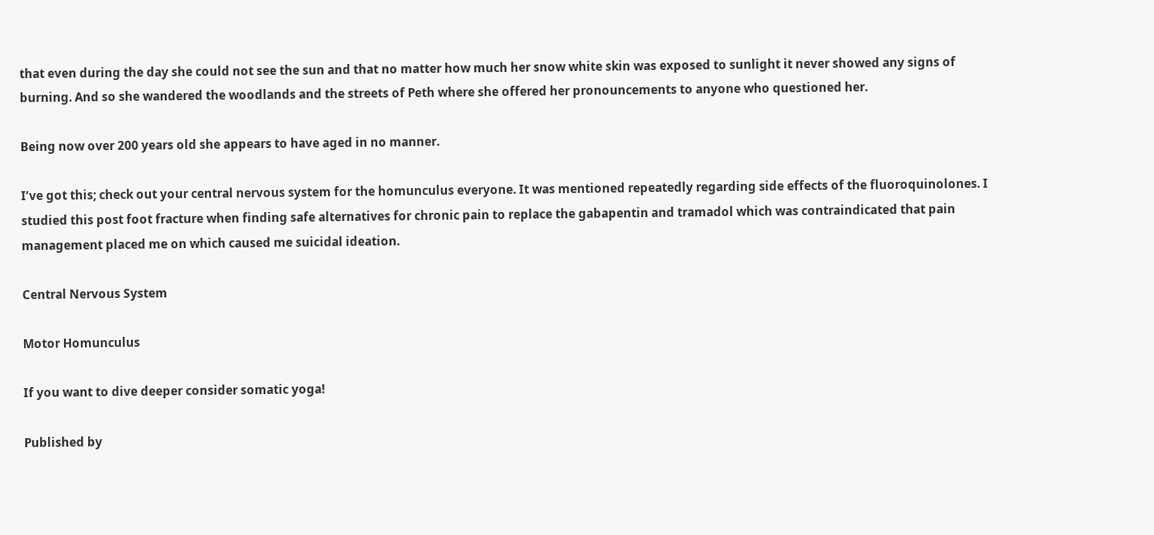that even during the day she could not see the sun and that no matter how much her snow white skin was exposed to sunlight it never showed any signs of burning. And so she wandered the woodlands and the streets of Peth where she offered her pronouncements to anyone who questioned her.

Being now over 200 years old she appears to have aged in no manner.

I’ve got this; check out your central nervous system for the homunculus everyone. It was mentioned repeatedly regarding side effects of the fluoroquinolones. I studied this post foot fracture when finding safe alternatives for chronic pain to replace the gabapentin and tramadol which was contraindicated that pain management placed me on which caused me suicidal ideation.

Central Nervous System

Motor Homunculus

If you want to dive deeper consider somatic yoga!

Published by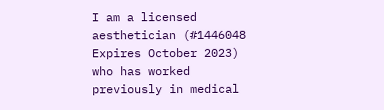I am a licensed aesthetician (#1446048 Expires October 2023) who has worked previously in medical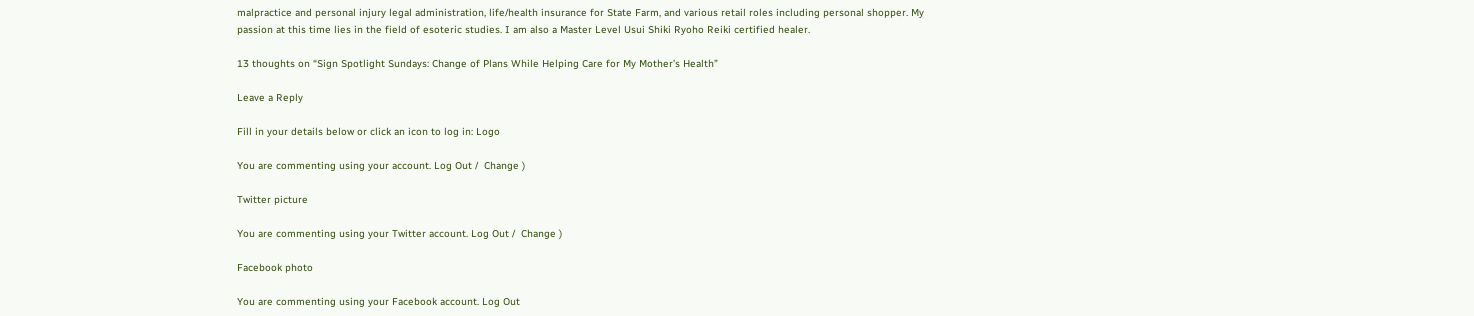malpractice and personal injury legal administration, life/health insurance for State Farm, and various retail roles including personal shopper. My passion at this time lies in the field of esoteric studies. I am also a Master Level Usui Shiki Ryoho Reiki certified healer.

13 thoughts on “Sign Spotlight Sundays: Change of Plans While Helping Care for My Mother’s Health”

Leave a Reply

Fill in your details below or click an icon to log in: Logo

You are commenting using your account. Log Out /  Change )

Twitter picture

You are commenting using your Twitter account. Log Out /  Change )

Facebook photo

You are commenting using your Facebook account. Log Out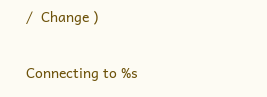/  Change )

Connecting to %s